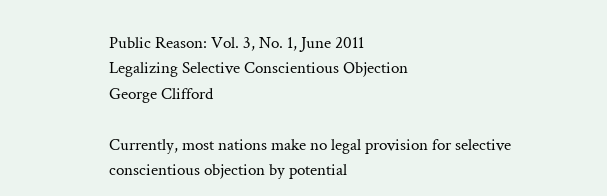Public Reason: Vol. 3, No. 1, June 2011
Legalizing Selective Conscientious Objection
George Clifford

Currently, most nations make no legal provision for selective conscientious objection by potential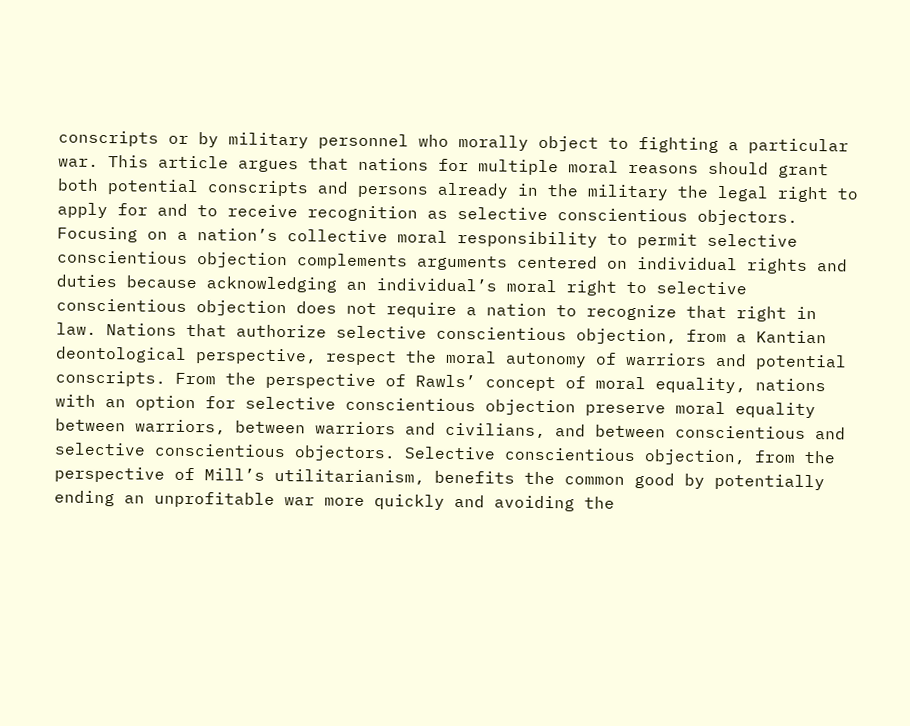conscripts or by military personnel who morally object to fighting a particular war. This article argues that nations for multiple moral reasons should grant both potential conscripts and persons already in the military the legal right to apply for and to receive recognition as selective conscientious objectors. Focusing on a nation’s collective moral responsibility to permit selective conscientious objection complements arguments centered on individual rights and duties because acknowledging an individual’s moral right to selective conscientious objection does not require a nation to recognize that right in law. Nations that authorize selective conscientious objection, from a Kantian deontological perspective, respect the moral autonomy of warriors and potential conscripts. From the perspective of Rawls’ concept of moral equality, nations with an option for selective conscientious objection preserve moral equality between warriors, between warriors and civilians, and between conscientious and selective conscientious objectors. Selective conscientious objection, from the perspective of Mill’s utilitarianism, benefits the common good by potentially ending an unprofitable war more quickly and avoiding the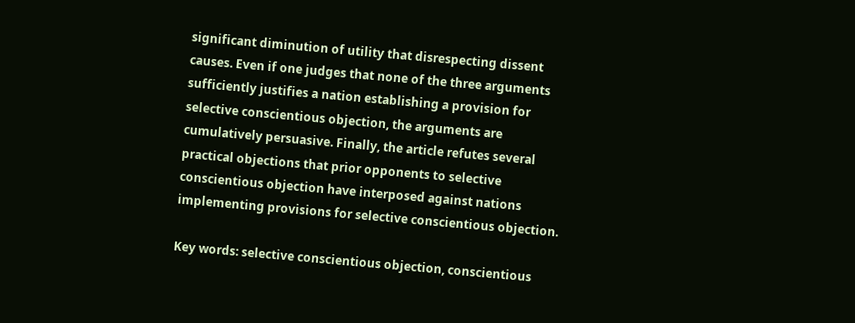significant diminution of utility that disrespecting dissent causes. Even if one judges that none of the three arguments sufficiently justifies a nation establishing a provision for selective conscientious objection, the arguments are cumulatively persuasive. Finally, the article refutes several practical objections that prior opponents to selective conscientious objection have interposed against nations implementing provisions for selective conscientious objection.

Key words: selective conscientious objection, conscientious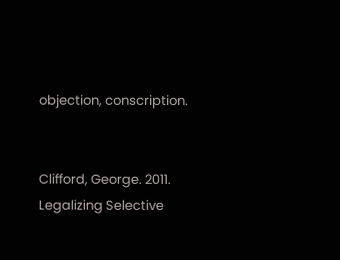objection, conscription.


Clifford, George. 2011. Legalizing Selective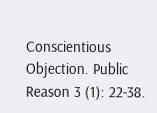Conscientious Objection. Public Reason 3 (1): 22-38.